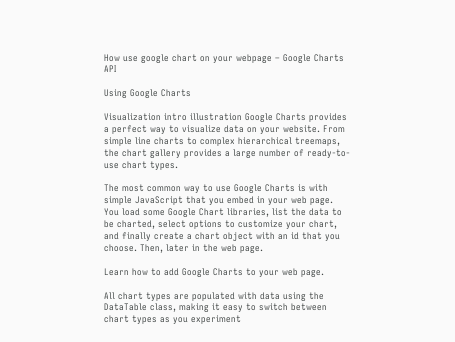How use google chart on your webpage – Google Charts API

Using Google Charts

Visualization intro illustration Google Charts provides a perfect way to visualize data on your website. From simple line charts to complex hierarchical treemaps, the chart gallery provides a large number of ready-to-use chart types.

The most common way to use Google Charts is with simple JavaScript that you embed in your web page. You load some Google Chart libraries, list the data to be charted, select options to customize your chart, and finally create a chart object with an id that you choose. Then, later in the web page.

Learn how to add Google Charts to your web page.

All chart types are populated with data using the DataTable class, making it easy to switch between chart types as you experiment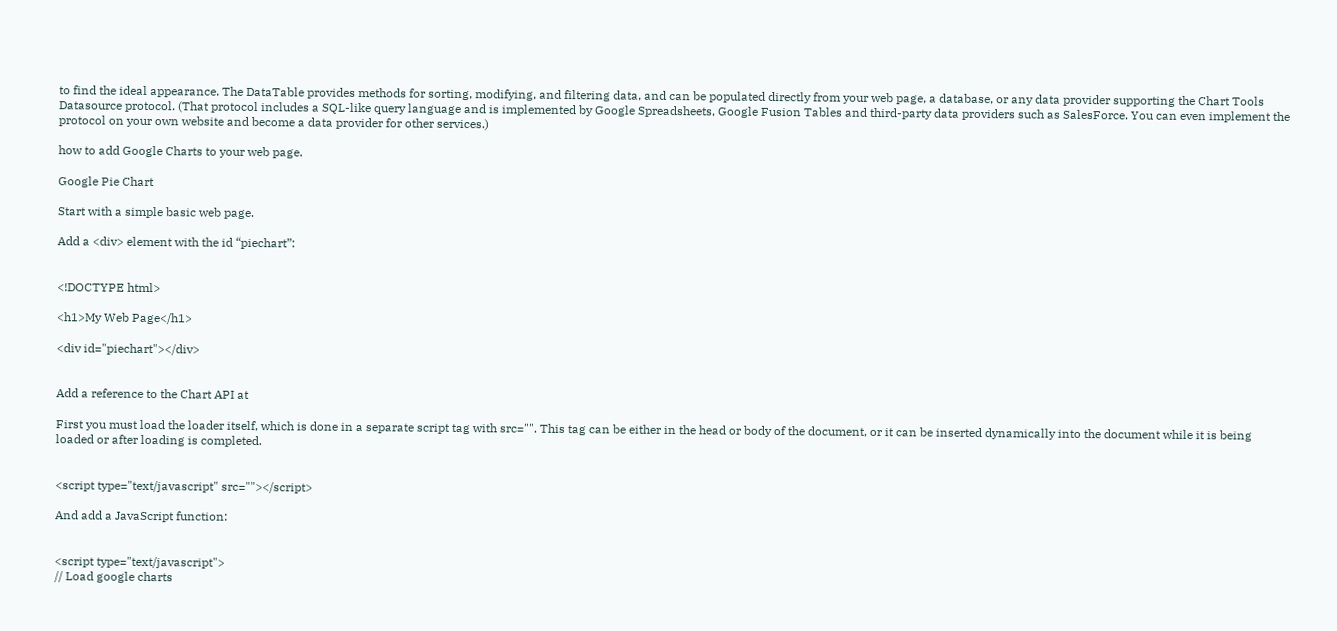to find the ideal appearance. The DataTable provides methods for sorting, modifying, and filtering data, and can be populated directly from your web page, a database, or any data provider supporting the Chart Tools Datasource protocol. (That protocol includes a SQL-like query language and is implemented by Google Spreadsheets, Google Fusion Tables and third-party data providers such as SalesForce. You can even implement the protocol on your own website and become a data provider for other services.)

how to add Google Charts to your web page.

Google Pie Chart

Start with a simple basic web page.

Add a <div> element with the id “piechart”:


<!DOCTYPE html>

<h1>My Web Page</h1>

<div id="piechart"></div>


Add a reference to the Chart API at

First you must load the loader itself, which is done in a separate script tag with src="". This tag can be either in the head or body of the document, or it can be inserted dynamically into the document while it is being loaded or after loading is completed.


<script type="text/javascript" src=""></script>

And add a JavaScript function:


<script type="text/javascript">
// Load google charts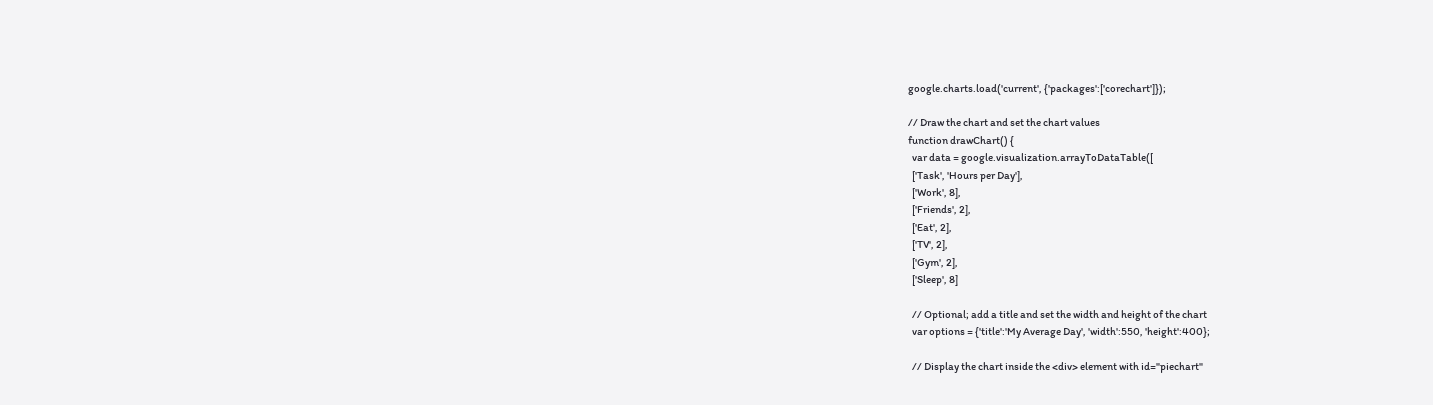google.charts.load('current', {'packages':['corechart']});

// Draw the chart and set the chart values
function drawChart() {
  var data = google.visualization.arrayToDataTable([
  ['Task', 'Hours per Day'],
  ['Work', 8],
  ['Friends', 2],
  ['Eat', 2],
  ['TV', 2],
  ['Gym', 2],
  ['Sleep', 8]

  // Optional; add a title and set the width and height of the chart
  var options = {'title':'My Average Day', 'width':550, 'height':400};

  // Display the chart inside the <div> element with id="piechart"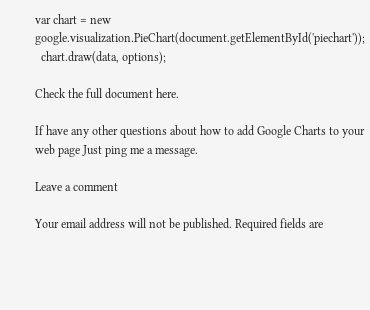var chart = new google.visualization.PieChart(document.getElementById('piechart'));
  chart.draw(data, options);

Check the full document here.

If have any other questions about how to add Google Charts to your web page Just ping me a message.

Leave a comment

Your email address will not be published. Required fields are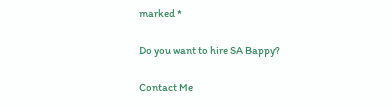marked *

Do you want to hire SA Bappy?

Contact Me